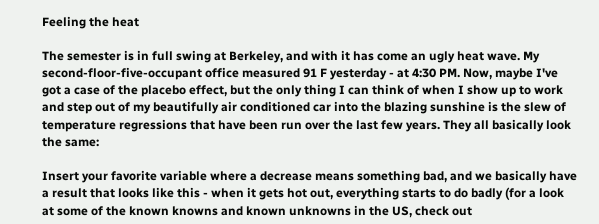Feeling the heat

The semester is in full swing at Berkeley, and with it has come an ugly heat wave. My second-floor-five-occupant office measured 91 F yesterday - at 4:30 PM. Now, maybe I've got a case of the placebo effect, but the only thing I can think of when I show up to work and step out of my beautifully air conditioned car into the blazing sunshine is the slew of temperature regressions that have been run over the last few years. They all basically look the same:

Insert your favorite variable where a decrease means something bad, and we basically have a result that looks like this - when it gets hot out, everything starts to do badly (for a look at some of the known knowns and known unknowns in the US, check out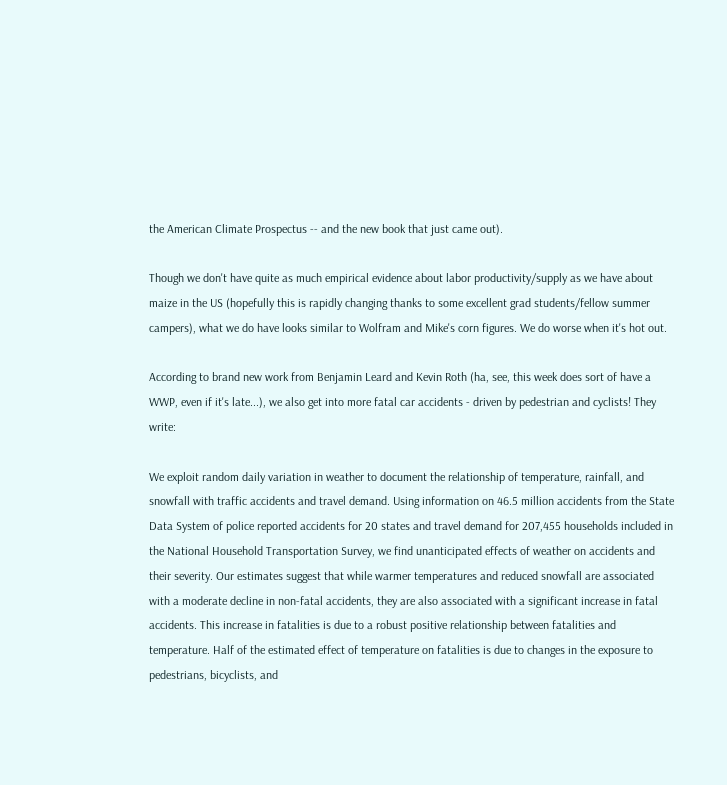the American Climate Prospectus -- and the new book that just came out).

Though we don't have quite as much empirical evidence about labor productivity/supply as we have about maize in the US (hopefully this is rapidly changing thanks to some excellent grad students/fellow summer campers), what we do have looks similar to Wolfram and Mike's corn figures. We do worse when it's hot out.

According to brand new work from Benjamin Leard and Kevin Roth (ha, see, this week does sort of have a WWP, even if it's late...), we also get into more fatal car accidents - driven by pedestrian and cyclists! They write:

We exploit random daily variation in weather to document the relationship of temperature, rainfall, and snowfall with traffic accidents and travel demand. Using information on 46.5 million accidents from the State Data System of police reported accidents for 20 states and travel demand for 207,455 households included in the National Household Transportation Survey, we find unanticipated effects of weather on accidents and their severity. Our estimates suggest that while warmer temperatures and reduced snowfall are associated with a moderate decline in non-fatal accidents, they are also associated with a significant increase in fatal accidents. This increase in fatalities is due to a robust positive relationship between fatalities and temperature. Half of the estimated effect of temperature on fatalities is due to changes in the exposure to pedestrians, bicyclists, and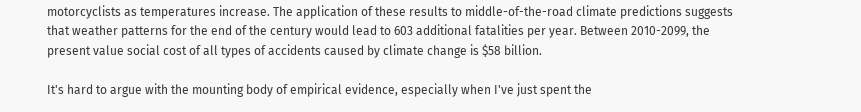motorcyclists as temperatures increase. The application of these results to middle-of-the-road climate predictions suggests that weather patterns for the end of the century would lead to 603 additional fatalities per year. Between 2010-2099, the present value social cost of all types of accidents caused by climate change is $58 billion.

It's hard to argue with the mounting body of empirical evidence, especially when I've just spent the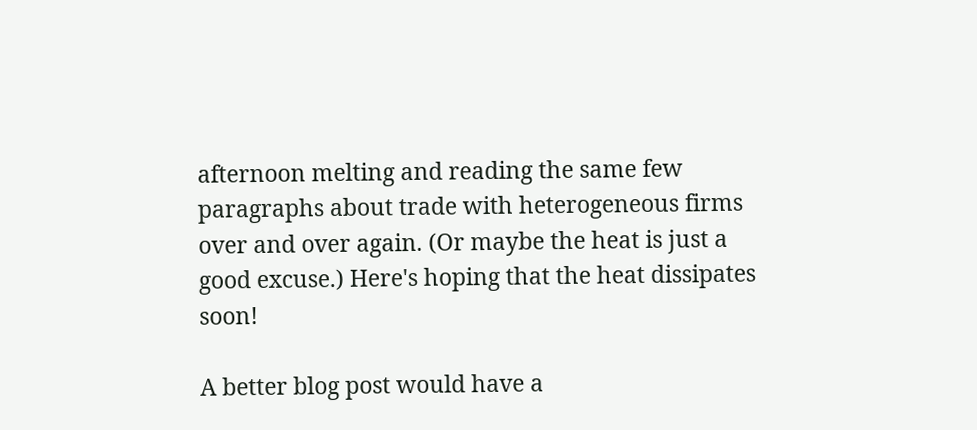afternoon melting and reading the same few paragraphs about trade with heterogeneous firms over and over again. (Or maybe the heat is just a good excuse.) Here's hoping that the heat dissipates soon!

A better blog post would have a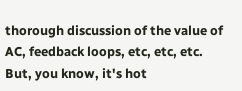thorough discussion of the value of AC, feedback loops, etc, etc, etc. But, you know, it's hot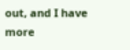out, and I have more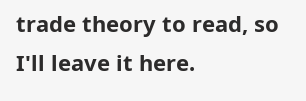trade theory to read, so I'll leave it here.